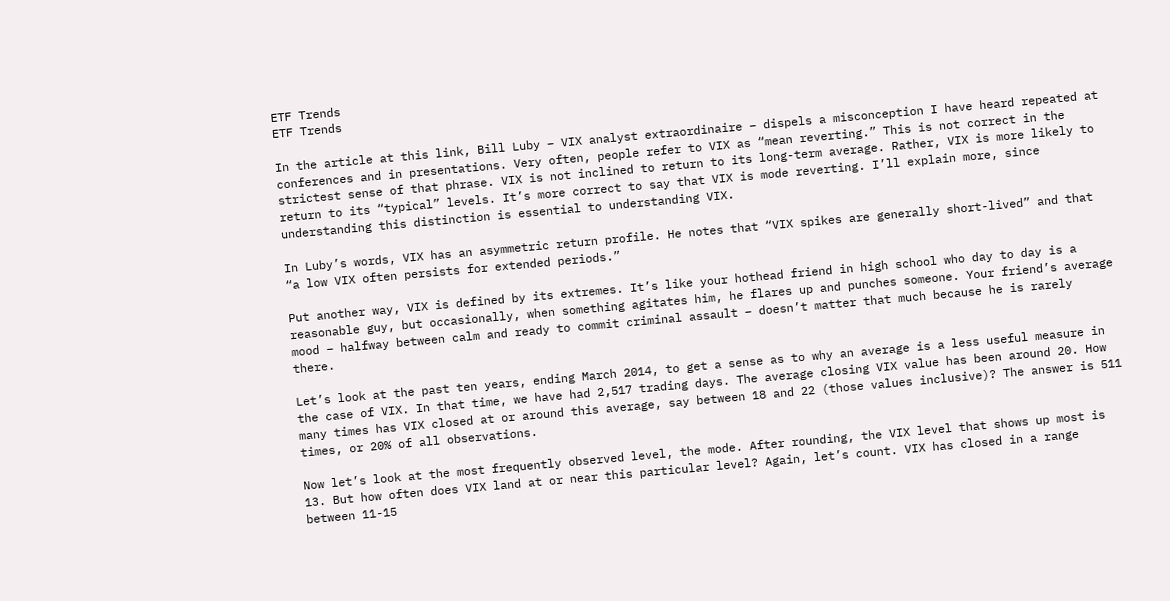ETF Trends
ETF Trends

In the article at this link, Bill Luby – VIX analyst extraordinaire – dispels a misconception I have heard repeated at conferences and in presentations. Very often, people refer to VIX as “mean reverting.” This is not correct in the strictest sense of that phrase. VIX is not inclined to return to its long-term average. Rather, VIX is more likely to return to its “typical” levels. It’s more correct to say that VIX is mode reverting. I’ll explain more, since understanding this distinction is essential to understanding VIX.

In Luby’s words, VIX has an asymmetric return profile. He notes that “VIX spikes are generally short-lived” and that “a low VIX often persists for extended periods.”

Put another way, VIX is defined by its extremes. It’s like your hothead friend in high school who day to day is a reasonable guy, but occasionally, when something agitates him, he flares up and punches someone. Your friend’s average mood – halfway between calm and ready to commit criminal assault – doesn’t matter that much because he is rarely there.

Let’s look at the past ten years, ending March 2014, to get a sense as to why an average is a less useful measure in the case of VIX. In that time, we have had 2,517 trading days. The average closing VIX value has been around 20. How many times has VIX closed at or around this average, say between 18 and 22 (those values inclusive)? The answer is 511 times, or 20% of all observations.

Now let’s look at the most frequently observed level, the mode. After rounding, the VIX level that shows up most is 13. But how often does VIX land at or near this particular level? Again, let’s count. VIX has closed in a range between 11-15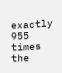exactly 955 times the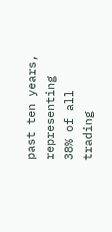past ten years, representing 38% of all trading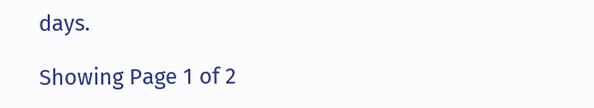days.

Showing Page 1 of 2